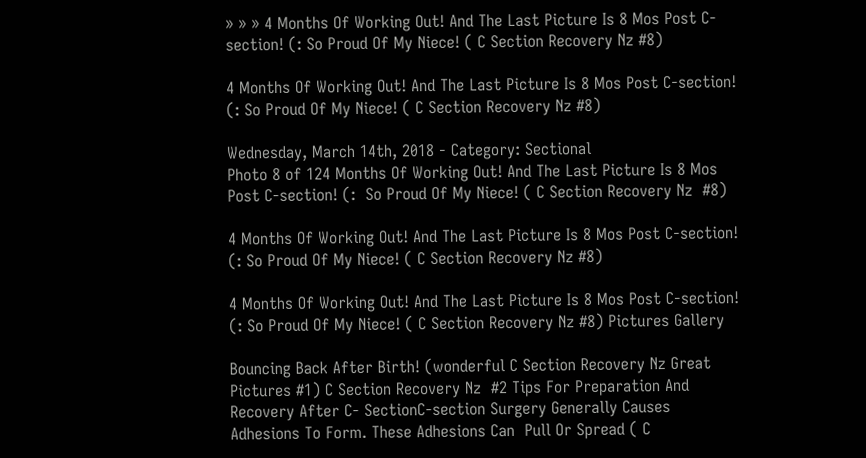» » » 4 Months Of Working Out! And The Last Picture Is 8 Mos Post C-section! (: So Proud Of My Niece! ( C Section Recovery Nz #8)

4 Months Of Working Out! And The Last Picture Is 8 Mos Post C-section! (: So Proud Of My Niece! ( C Section Recovery Nz #8)

Wednesday, March 14th, 2018 - Category: Sectional
Photo 8 of 124 Months Of Working Out! And The Last Picture Is 8 Mos Post C-section! (:  So Proud Of My Niece! ( C Section Recovery Nz  #8)

4 Months Of Working Out! And The Last Picture Is 8 Mos Post C-section! (: So Proud Of My Niece! ( C Section Recovery Nz #8)

4 Months Of Working Out! And The Last Picture Is 8 Mos Post C-section! (: So Proud Of My Niece! ( C Section Recovery Nz #8) Pictures Gallery

Bouncing Back After Birth! (wonderful C Section Recovery Nz Great Pictures #1) C Section Recovery Nz  #2 Tips For Preparation And Recovery After C- SectionC-section Surgery Generally Causes Adhesions To Form. These Adhesions Can  Pull Or Spread ( C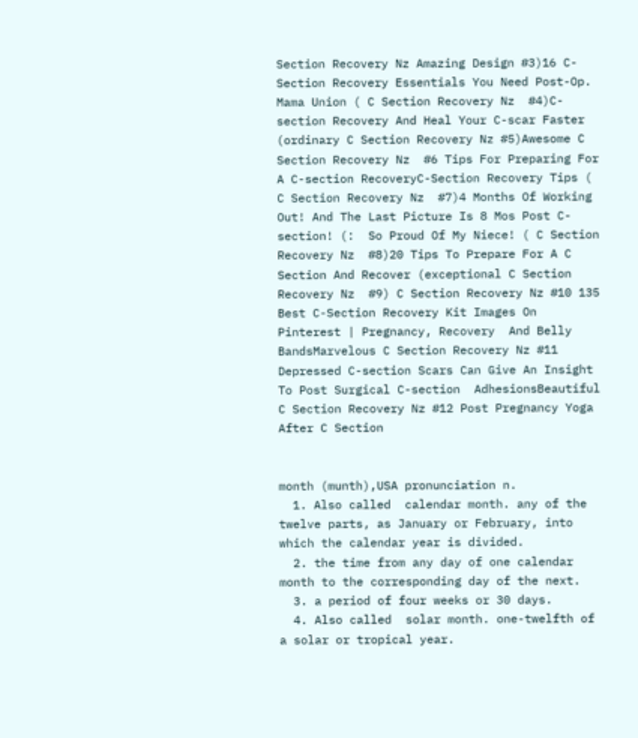Section Recovery Nz Amazing Design #3)16 C-Section Recovery Essentials You Need Post-Op. Mama Union ( C Section Recovery Nz  #4)C-section Recovery And Heal Your C-scar Faster (ordinary C Section Recovery Nz #5)Awesome C Section Recovery Nz  #6 Tips For Preparing For A C-section RecoveryC-Section Recovery Tips ( C Section Recovery Nz  #7)4 Months Of Working Out! And The Last Picture Is 8 Mos Post C-section! (:  So Proud Of My Niece! ( C Section Recovery Nz  #8)20 Tips To Prepare For A C Section And Recover (exceptional C Section Recovery Nz  #9) C Section Recovery Nz #10 135 Best C-Section Recovery Kit Images On Pinterest | Pregnancy, Recovery  And Belly BandsMarvelous C Section Recovery Nz #11 Depressed C-section Scars Can Give An Insight To Post Surgical C-section  AdhesionsBeautiful C Section Recovery Nz #12 Post Pregnancy Yoga After C Section


month (munth),USA pronunciation n.
  1. Also called  calendar month. any of the twelve parts, as January or February, into which the calendar year is divided.
  2. the time from any day of one calendar month to the corresponding day of the next.
  3. a period of four weeks or 30 days.
  4. Also called  solar month. one-twelfth of a solar or tropical year.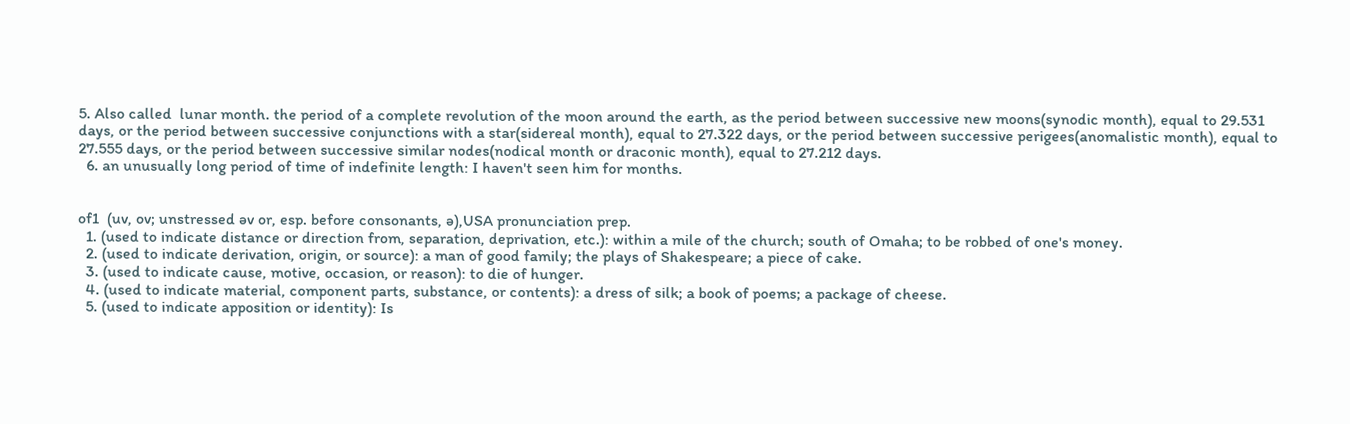5. Also called  lunar month. the period of a complete revolution of the moon around the earth, as the period between successive new moons(synodic month), equal to 29.531 days, or the period between successive conjunctions with a star(sidereal month), equal to 27.322 days, or the period between successive perigees(anomalistic month), equal to 27.555 days, or the period between successive similar nodes(nodical month or draconic month), equal to 27.212 days.
  6. an unusually long period of time of indefinite length: I haven't seen him for months.


of1  (uv, ov; unstressed əv or, esp. before consonants, ə),USA pronunciation prep.
  1. (used to indicate distance or direction from, separation, deprivation, etc.): within a mile of the church; south of Omaha; to be robbed of one's money.
  2. (used to indicate derivation, origin, or source): a man of good family; the plays of Shakespeare; a piece of cake.
  3. (used to indicate cause, motive, occasion, or reason): to die of hunger.
  4. (used to indicate material, component parts, substance, or contents): a dress of silk; a book of poems; a package of cheese.
  5. (used to indicate apposition or identity): Is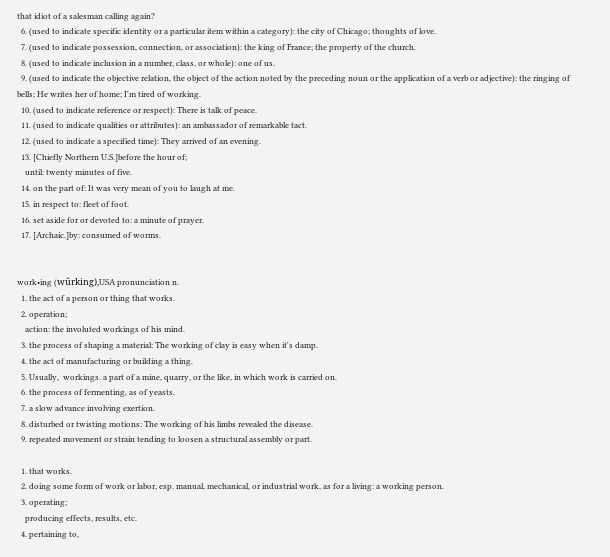that idiot of a salesman calling again?
  6. (used to indicate specific identity or a particular item within a category): the city of Chicago; thoughts of love.
  7. (used to indicate possession, connection, or association): the king of France; the property of the church.
  8. (used to indicate inclusion in a number, class, or whole): one of us.
  9. (used to indicate the objective relation, the object of the action noted by the preceding noun or the application of a verb or adjective): the ringing of bells; He writes her of home; I'm tired of working.
  10. (used to indicate reference or respect): There is talk of peace.
  11. (used to indicate qualities or attributes): an ambassador of remarkable tact.
  12. (used to indicate a specified time): They arrived of an evening.
  13. [Chiefly Northern U.S.]before the hour of;
    until: twenty minutes of five.
  14. on the part of: It was very mean of you to laugh at me.
  15. in respect to: fleet of foot.
  16. set aside for or devoted to: a minute of prayer.
  17. [Archaic.]by: consumed of worms.


work•ing (wûrking),USA pronunciation n.
  1. the act of a person or thing that works.
  2. operation;
    action: the involuted workings of his mind.
  3. the process of shaping a material: The working of clay is easy when it's damp.
  4. the act of manufacturing or building a thing.
  5. Usually,  workings. a part of a mine, quarry, or the like, in which work is carried on.
  6. the process of fermenting, as of yeasts.
  7. a slow advance involving exertion.
  8. disturbed or twisting motions: The working of his limbs revealed the disease.
  9. repeated movement or strain tending to loosen a structural assembly or part.

  1. that works.
  2. doing some form of work or labor, esp. manual, mechanical, or industrial work, as for a living: a working person.
  3. operating;
    producing effects, results, etc.
  4. pertaining to,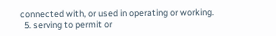connected with, or used in operating or working.
  5. serving to permit or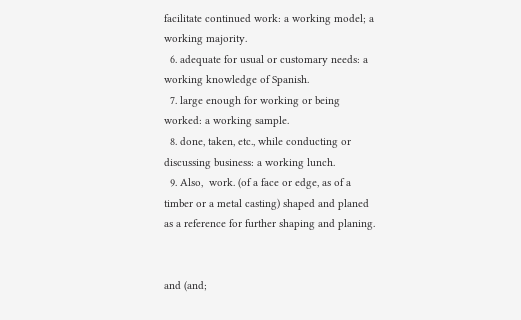facilitate continued work: a working model; a working majority.
  6. adequate for usual or customary needs: a working knowledge of Spanish.
  7. large enough for working or being worked: a working sample.
  8. done, taken, etc., while conducting or discussing business: a working lunch.
  9. Also,  work. (of a face or edge, as of a timber or a metal casting) shaped and planed as a reference for further shaping and planing.


and (and;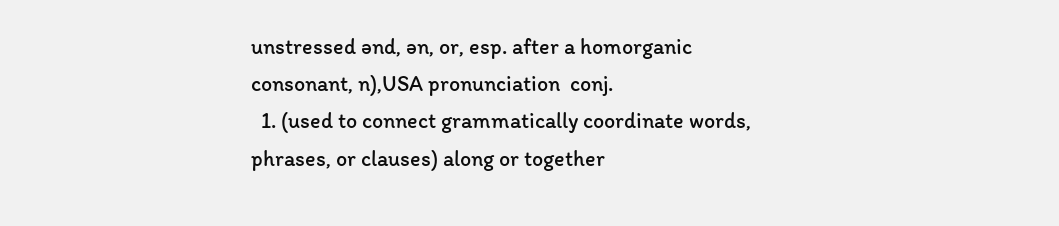unstressed ənd, ən, or, esp. after a homorganic consonant, n),USA pronunciation  conj.
  1. (used to connect grammatically coordinate words, phrases, or clauses) along or together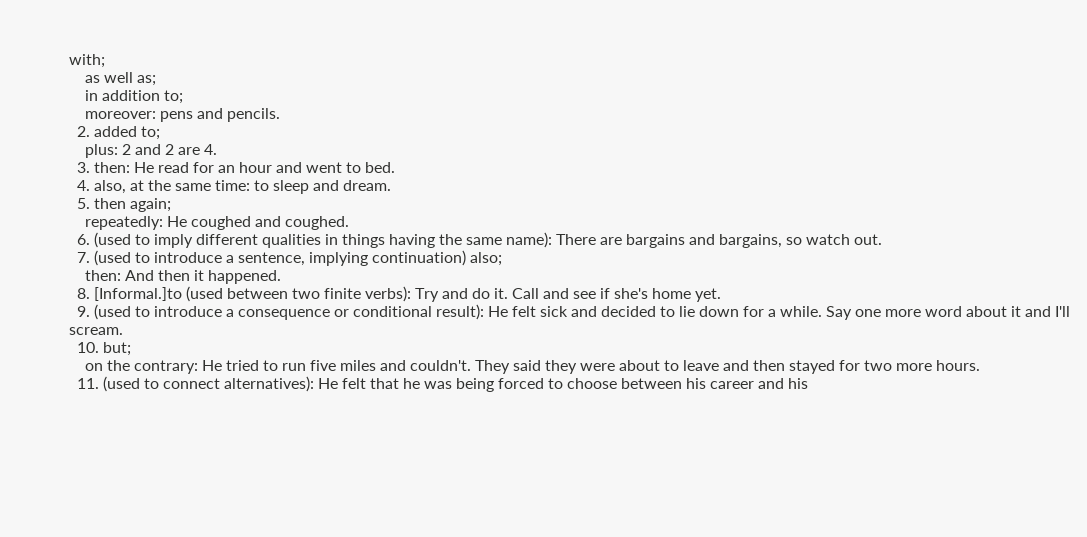with;
    as well as;
    in addition to;
    moreover: pens and pencils.
  2. added to;
    plus: 2 and 2 are 4.
  3. then: He read for an hour and went to bed.
  4. also, at the same time: to sleep and dream.
  5. then again;
    repeatedly: He coughed and coughed.
  6. (used to imply different qualities in things having the same name): There are bargains and bargains, so watch out.
  7. (used to introduce a sentence, implying continuation) also;
    then: And then it happened.
  8. [Informal.]to (used between two finite verbs): Try and do it. Call and see if she's home yet.
  9. (used to introduce a consequence or conditional result): He felt sick and decided to lie down for a while. Say one more word about it and I'll scream.
  10. but;
    on the contrary: He tried to run five miles and couldn't. They said they were about to leave and then stayed for two more hours.
  11. (used to connect alternatives): He felt that he was being forced to choose between his career and his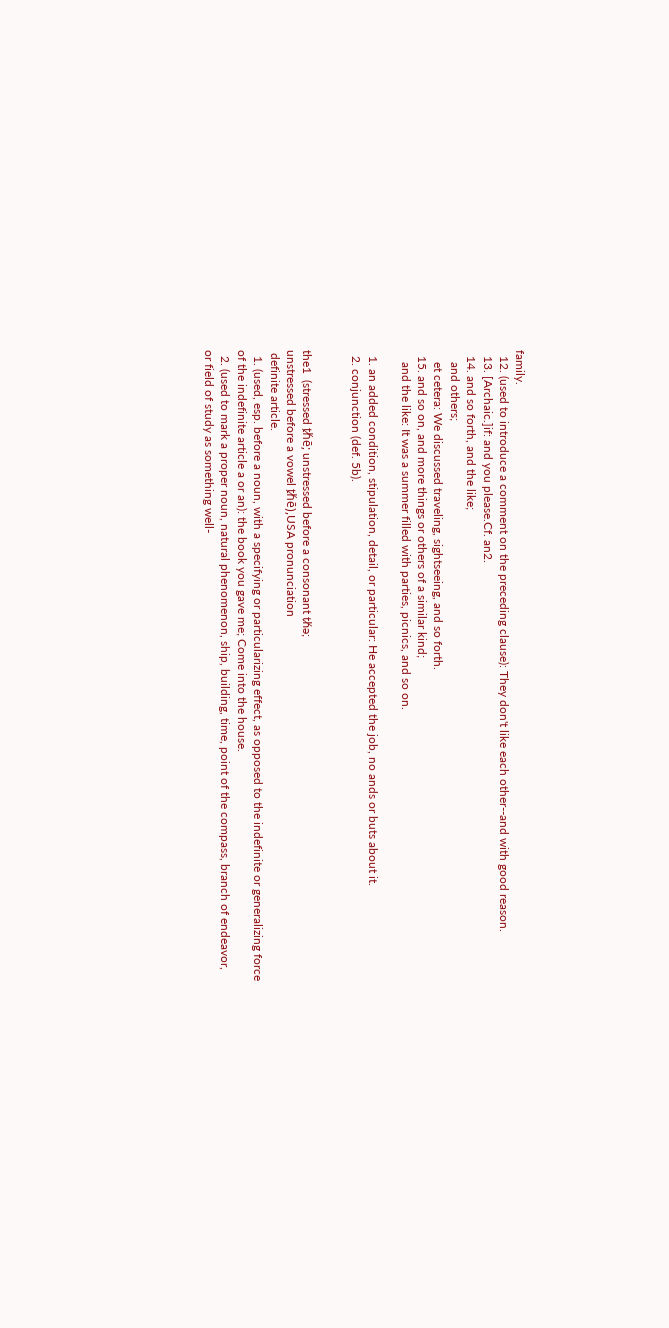family.
  12. (used to introduce a comment on the preceding clause): They don't like each other--and with good reason.
  13. [Archaic.]if: and you please.Cf. an2.
  14. and so forth, and the like;
    and others;
    et cetera: We discussed traveling, sightseeing, and so forth.
  15. and so on, and more things or others of a similar kind;
    and the like: It was a summer filled with parties, picnics, and so on.

  1. an added condition, stipulation, detail, or particular: He accepted the job, no ands or buts about it.
  2. conjunction (def. 5b).


the1  (stressed ᵺē; unstressed before a consonant ᵺə;
unstressed before a vowel ᵺē),USA pronunciation
 definite article.
  1. (used, esp. before a noun, with a specifying or particularizing effect, as opposed to the indefinite or generalizing force of the indefinite article a or an): the book you gave me; Come into the house.
  2. (used to mark a proper noun, natural phenomenon, ship, building, time, point of the compass, branch of endeavor, or field of study as something well-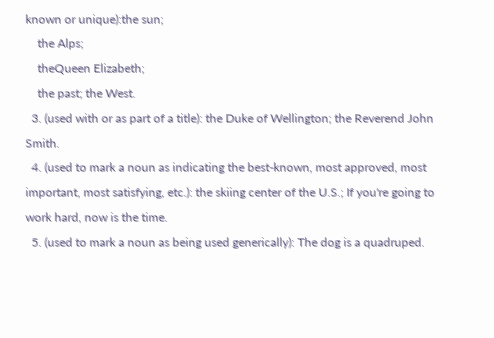known or unique):the sun;
    the Alps;
    theQueen Elizabeth;
    the past; the West.
  3. (used with or as part of a title): the Duke of Wellington; the Reverend John Smith.
  4. (used to mark a noun as indicating the best-known, most approved, most important, most satisfying, etc.): the skiing center of the U.S.; If you're going to work hard, now is the time.
  5. (used to mark a noun as being used generically): The dog is a quadruped.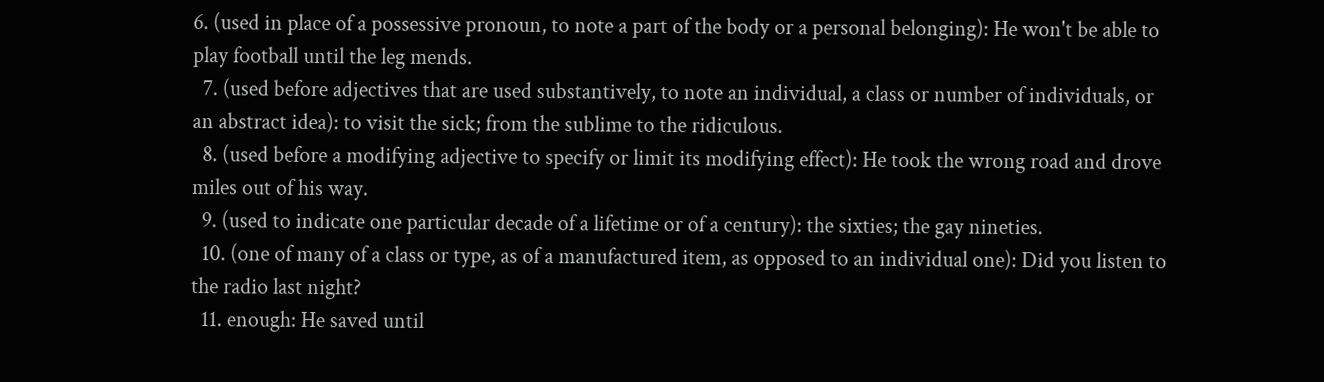6. (used in place of a possessive pronoun, to note a part of the body or a personal belonging): He won't be able to play football until the leg mends.
  7. (used before adjectives that are used substantively, to note an individual, a class or number of individuals, or an abstract idea): to visit the sick; from the sublime to the ridiculous.
  8. (used before a modifying adjective to specify or limit its modifying effect): He took the wrong road and drove miles out of his way.
  9. (used to indicate one particular decade of a lifetime or of a century): the sixties; the gay nineties.
  10. (one of many of a class or type, as of a manufactured item, as opposed to an individual one): Did you listen to the radio last night?
  11. enough: He saved until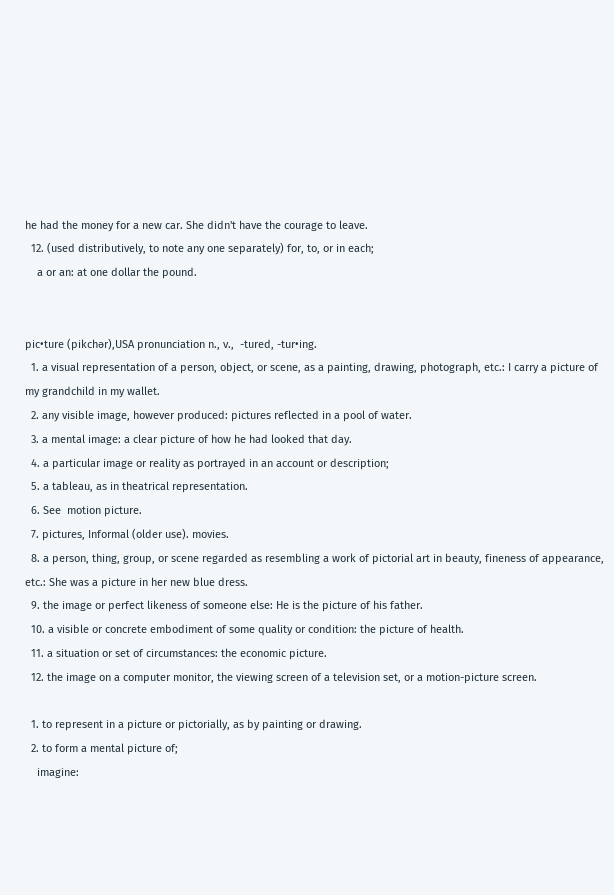he had the money for a new car. She didn't have the courage to leave.
  12. (used distributively, to note any one separately) for, to, or in each;
    a or an: at one dollar the pound.


pic•ture (pikchər),USA pronunciation n., v.,  -tured, -tur•ing.
  1. a visual representation of a person, object, or scene, as a painting, drawing, photograph, etc.: I carry a picture of my grandchild in my wallet.
  2. any visible image, however produced: pictures reflected in a pool of water.
  3. a mental image: a clear picture of how he had looked that day.
  4. a particular image or reality as portrayed in an account or description;
  5. a tableau, as in theatrical representation.
  6. See  motion picture.
  7. pictures, Informal (older use). movies.
  8. a person, thing, group, or scene regarded as resembling a work of pictorial art in beauty, fineness of appearance, etc.: She was a picture in her new blue dress.
  9. the image or perfect likeness of someone else: He is the picture of his father.
  10. a visible or concrete embodiment of some quality or condition: the picture of health.
  11. a situation or set of circumstances: the economic picture.
  12. the image on a computer monitor, the viewing screen of a television set, or a motion-picture screen.

  1. to represent in a picture or pictorially, as by painting or drawing.
  2. to form a mental picture of;
    imagine: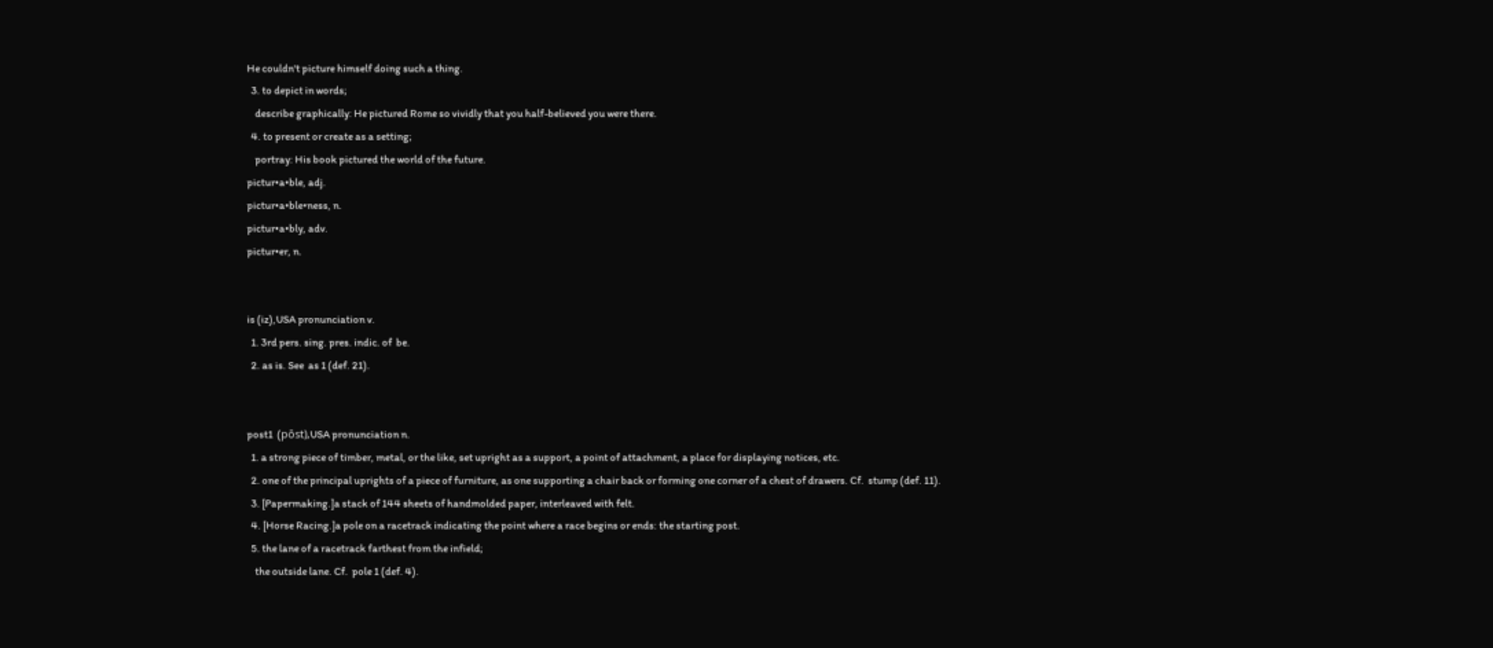He couldn't picture himself doing such a thing.
  3. to depict in words;
    describe graphically: He pictured Rome so vividly that you half-believed you were there.
  4. to present or create as a setting;
    portray: His book pictured the world of the future.
pictur•a•ble, adj.
pictur•a•ble•ness, n.
pictur•a•bly, adv.
pictur•er, n.


is (iz),USA pronunciation v.
  1. 3rd pers. sing. pres. indic. of  be.
  2. as is. See  as 1 (def. 21).


post1  (pōst),USA pronunciation n.
  1. a strong piece of timber, metal, or the like, set upright as a support, a point of attachment, a place for displaying notices, etc.
  2. one of the principal uprights of a piece of furniture, as one supporting a chair back or forming one corner of a chest of drawers. Cf.  stump (def. 11).
  3. [Papermaking.]a stack of 144 sheets of handmolded paper, interleaved with felt.
  4. [Horse Racing.]a pole on a racetrack indicating the point where a race begins or ends: the starting post.
  5. the lane of a racetrack farthest from the infield;
    the outside lane. Cf.  pole 1 (def. 4).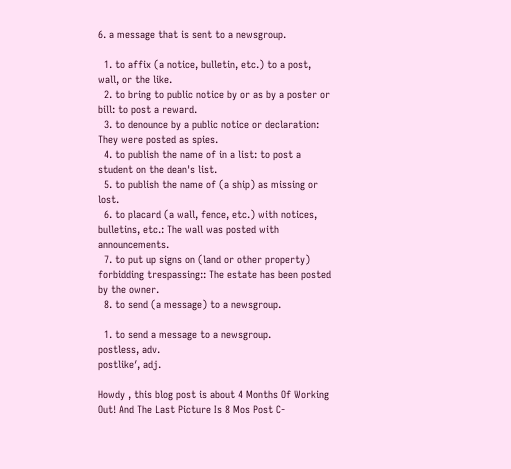6. a message that is sent to a newsgroup.

  1. to affix (a notice, bulletin, etc.) to a post, wall, or the like.
  2. to bring to public notice by or as by a poster or bill: to post a reward.
  3. to denounce by a public notice or declaration: They were posted as spies.
  4. to publish the name of in a list: to post a student on the dean's list.
  5. to publish the name of (a ship) as missing or lost.
  6. to placard (a wall, fence, etc.) with notices, bulletins, etc.: The wall was posted with announcements.
  7. to put up signs on (land or other property) forbidding trespassing:: The estate has been posted by the owner.
  8. to send (a message) to a newsgroup.

  1. to send a message to a newsgroup.
postless, adv.
postlike′, adj.

Howdy , this blog post is about 4 Months Of Working Out! And The Last Picture Is 8 Mos Post C-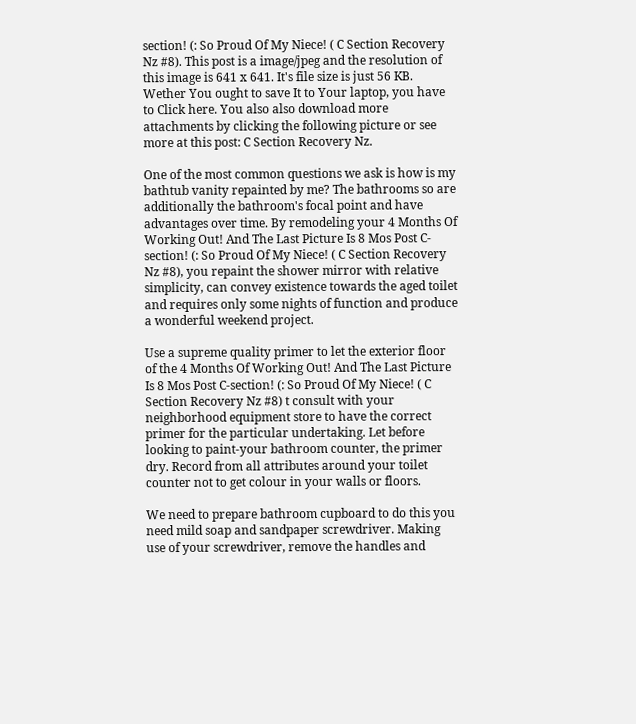section! (: So Proud Of My Niece! ( C Section Recovery Nz #8). This post is a image/jpeg and the resolution of this image is 641 x 641. It's file size is just 56 KB. Wether You ought to save It to Your laptop, you have to Click here. You also also download more attachments by clicking the following picture or see more at this post: C Section Recovery Nz.

One of the most common questions we ask is how is my bathtub vanity repainted by me? The bathrooms so are additionally the bathroom's focal point and have advantages over time. By remodeling your 4 Months Of Working Out! And The Last Picture Is 8 Mos Post C-section! (: So Proud Of My Niece! ( C Section Recovery Nz #8), you repaint the shower mirror with relative simplicity, can convey existence towards the aged toilet and requires only some nights of function and produce a wonderful weekend project.

Use a supreme quality primer to let the exterior floor of the 4 Months Of Working Out! And The Last Picture Is 8 Mos Post C-section! (: So Proud Of My Niece! ( C Section Recovery Nz #8) t consult with your neighborhood equipment store to have the correct primer for the particular undertaking. Let before looking to paint-your bathroom counter, the primer dry. Record from all attributes around your toilet counter not to get colour in your walls or floors.

We need to prepare bathroom cupboard to do this you need mild soap and sandpaper screwdriver. Making use of your screwdriver, remove the handles and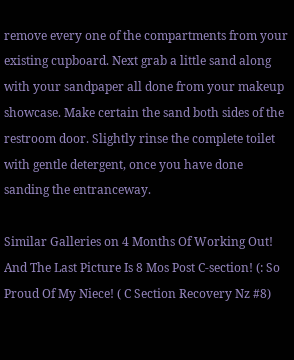remove every one of the compartments from your existing cupboard. Next grab a little sand along with your sandpaper all done from your makeup showcase. Make certain the sand both sides of the restroom door. Slightly rinse the complete toilet with gentle detergent, once you have done sanding the entranceway.

Similar Galleries on 4 Months Of Working Out! And The Last Picture Is 8 Mos Post C-section! (: So Proud Of My Niece! ( C Section Recovery Nz #8)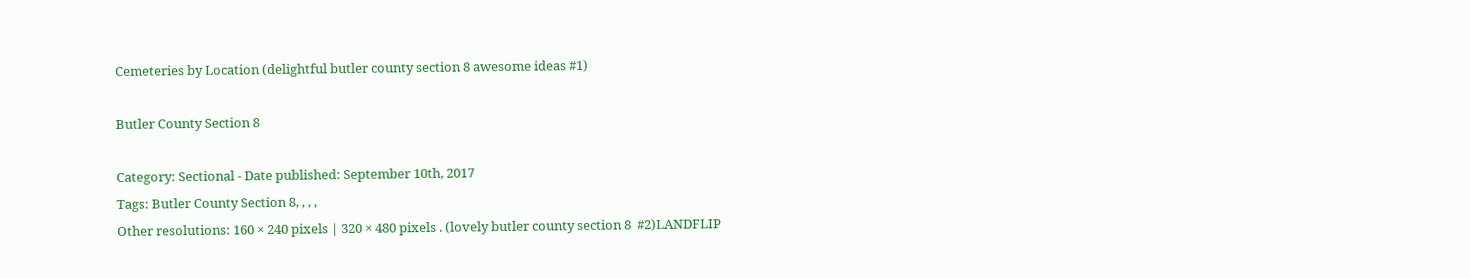Cemeteries by Location (delightful butler county section 8 awesome ideas #1)

Butler County Section 8

Category: Sectional - Date published: September 10th, 2017
Tags: Butler County Section 8, , , ,
Other resolutions: 160 × 240 pixels | 320 × 480 pixels . (lovely butler county section 8  #2)LANDFLIP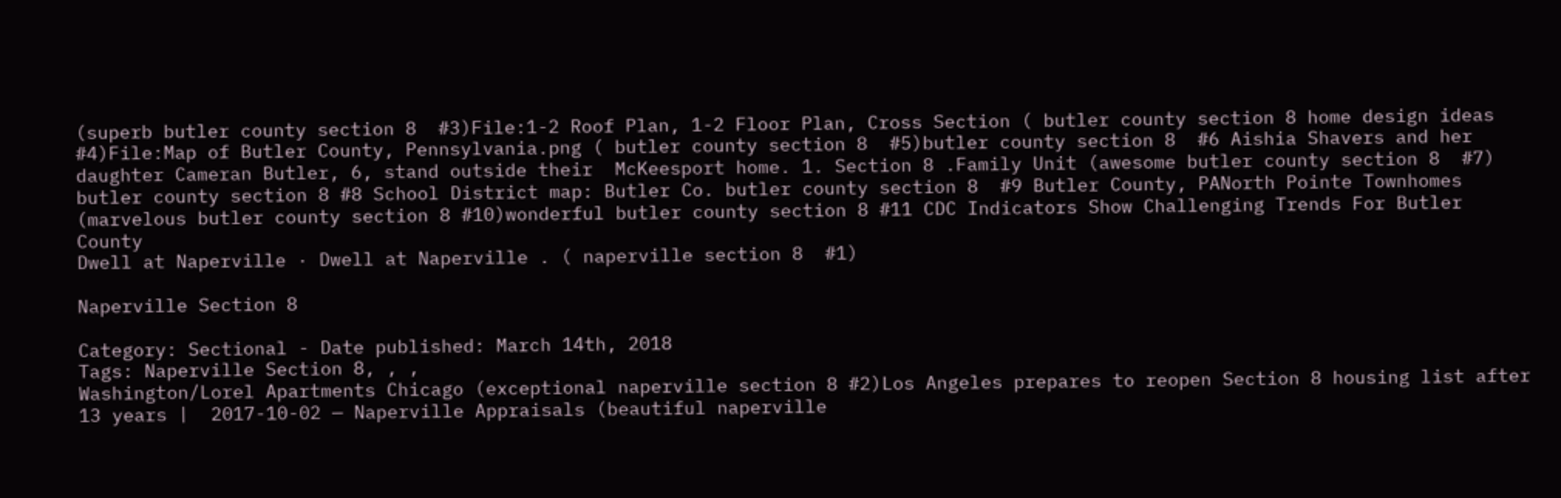(superb butler county section 8  #3)File:1-2 Roof Plan, 1-2 Floor Plan, Cross Section ( butler county section 8 home design ideas #4)File:Map of Butler County, Pennsylvania.png ( butler county section 8  #5)butler county section 8  #6 Aishia Shavers and her daughter Cameran Butler, 6, stand outside their  McKeesport home. 1. Section 8 .Family Unit (awesome butler county section 8  #7) butler county section 8 #8 School District map: Butler Co. butler county section 8  #9 Butler County, PANorth Pointe Townhomes (marvelous butler county section 8 #10)wonderful butler county section 8 #11 CDC Indicators Show Challenging Trends For Butler County
Dwell at Naperville · Dwell at Naperville . ( naperville section 8  #1)

Naperville Section 8

Category: Sectional - Date published: March 14th, 2018
Tags: Naperville Section 8, , ,
Washington/Lorel Apartments Chicago (exceptional naperville section 8 #2)Los Angeles prepares to reopen Section 8 housing list after 13 years |  2017-10-02 — Naperville Appraisals (beautiful naperville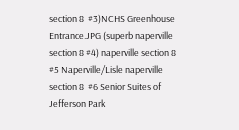section 8  #3)NCHS Greenhouse Entrance.JPG (superb naperville section 8 #4) naperville section 8 #5 Naperville/Lisle naperville section 8  #6 Senior Suites of Jefferson Park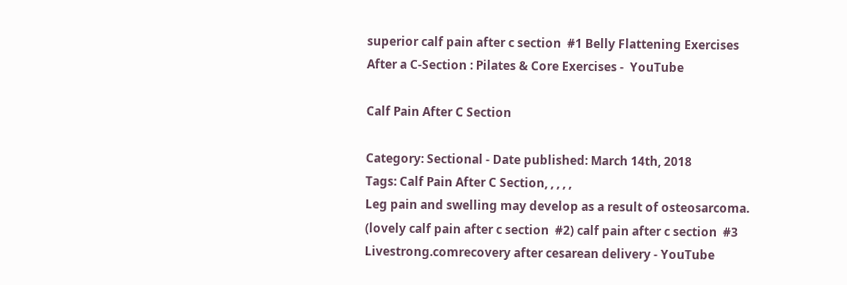superior calf pain after c section  #1 Belly Flattening Exercises After a C-Section : Pilates & Core Exercises -  YouTube

Calf Pain After C Section

Category: Sectional - Date published: March 14th, 2018
Tags: Calf Pain After C Section, , , , ,
Leg pain and swelling may develop as a result of osteosarcoma. (lovely calf pain after c section  #2) calf pain after c section  #3 Livestrong.comrecovery after cesarean delivery - YouTube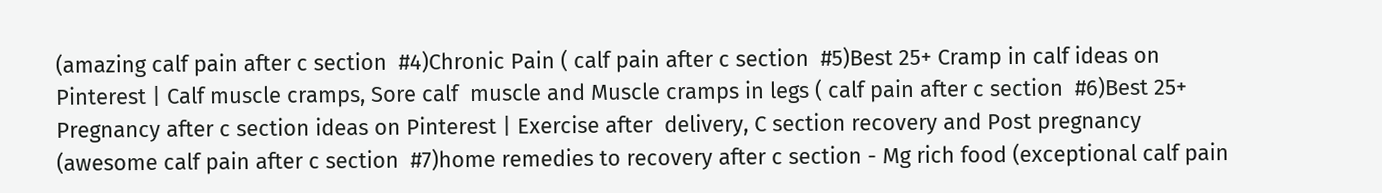(amazing calf pain after c section  #4)Chronic Pain ( calf pain after c section  #5)Best 25+ Cramp in calf ideas on Pinterest | Calf muscle cramps, Sore calf  muscle and Muscle cramps in legs ( calf pain after c section  #6)Best 25+ Pregnancy after c section ideas on Pinterest | Exercise after  delivery, C section recovery and Post pregnancy (awesome calf pain after c section  #7)home remedies to recovery after c section - Mg rich food (exceptional calf pain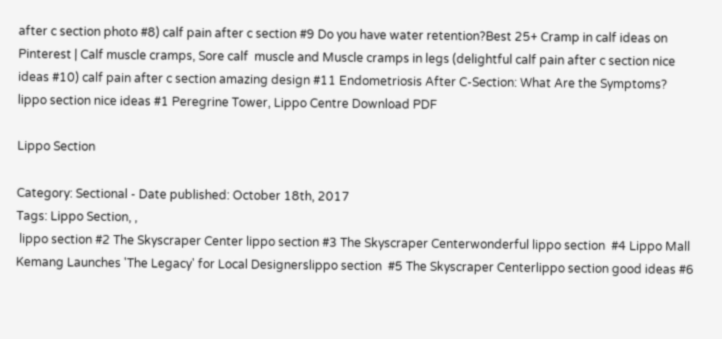after c section photo #8) calf pain after c section #9 Do you have water retention?Best 25+ Cramp in calf ideas on Pinterest | Calf muscle cramps, Sore calf  muscle and Muscle cramps in legs (delightful calf pain after c section nice ideas #10) calf pain after c section amazing design #11 Endometriosis After C-Section: What Are the Symptoms?
lippo section nice ideas #1 Peregrine Tower, Lippo Centre Download PDF

Lippo Section

Category: Sectional - Date published: October 18th, 2017
Tags: Lippo Section, ,
 lippo section #2 The Skyscraper Center lippo section #3 The Skyscraper Centerwonderful lippo section  #4 Lippo Mall Kemang Launches 'The Legacy' for Local Designerslippo section  #5 The Skyscraper Centerlippo section good ideas #6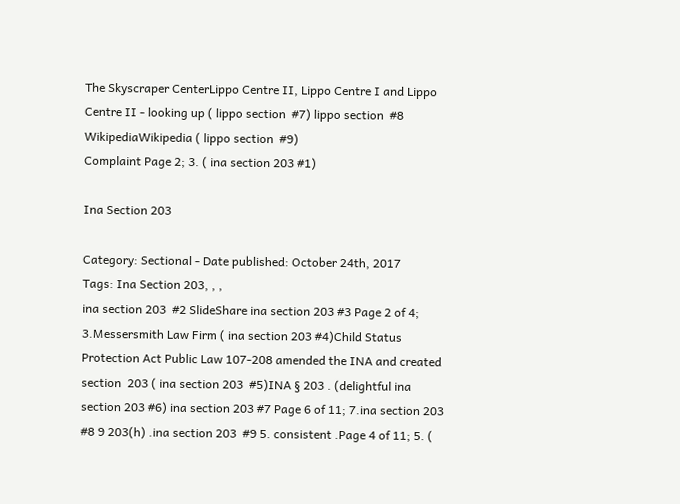The Skyscraper CenterLippo Centre II, Lippo Centre I and Lippo Centre II - looking up ( lippo section  #7) lippo section  #8 WikipediaWikipedia ( lippo section  #9)
Complaint Page 2; 3. ( ina section 203 #1)

Ina Section 203

Category: Sectional - Date published: October 24th, 2017
Tags: Ina Section 203, , ,
ina section 203  #2 SlideShare ina section 203 #3 Page 2 of 4; 3.Messersmith Law Firm ( ina section 203 #4)Child Status Protection Act Public Law 107-208 amended the INA and created section  203 ( ina section 203  #5)INA § 203 . (delightful ina section 203 #6) ina section 203 #7 Page 6 of 11; 7.ina section 203  #8 9 203(h) .ina section 203  #9 5. consistent .Page 4 of 11; 5. (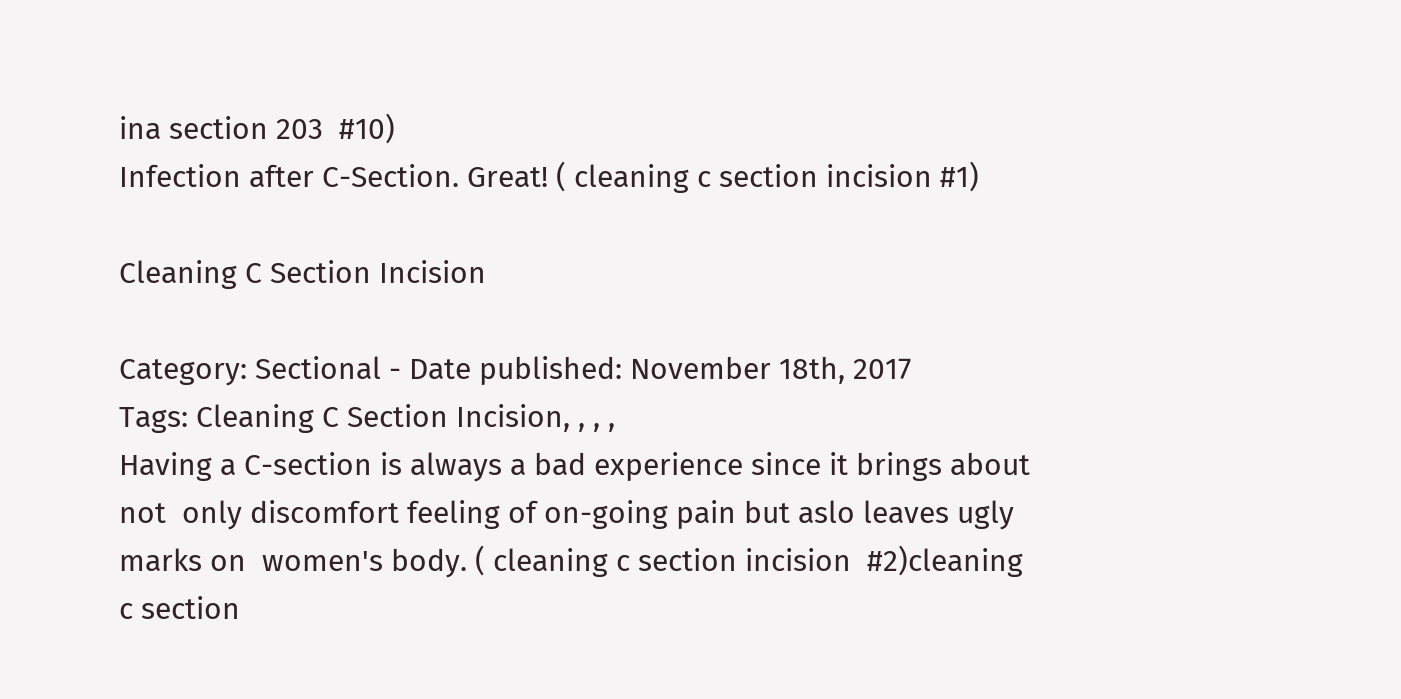ina section 203  #10)
Infection after C-Section. Great! ( cleaning c section incision #1)

Cleaning C Section Incision

Category: Sectional - Date published: November 18th, 2017
Tags: Cleaning C Section Incision, , , ,
Having a C-section is always a bad experience since it brings about not  only discomfort feeling of on-going pain but aslo leaves ugly marks on  women's body. ( cleaning c section incision  #2)cleaning c section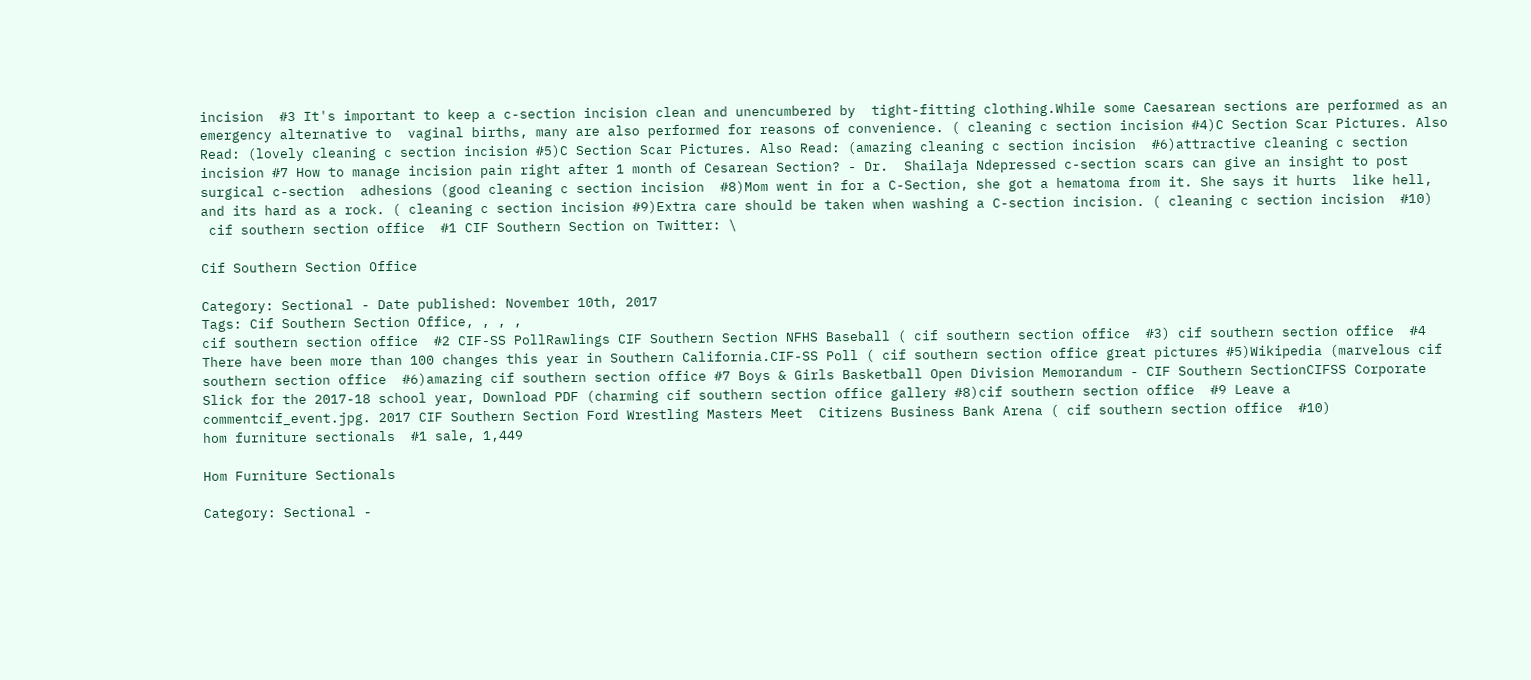incision  #3 It's important to keep a c-section incision clean and unencumbered by  tight-fitting clothing.While some Caesarean sections are performed as an emergency alternative to  vaginal births, many are also performed for reasons of convenience. ( cleaning c section incision #4)C Section Scar Pictures. Also Read: (lovely cleaning c section incision #5)C Section Scar Pictures. Also Read: (amazing cleaning c section incision  #6)attractive cleaning c section incision #7 How to manage incision pain right after 1 month of Cesarean Section? - Dr.  Shailaja Ndepressed c-section scars can give an insight to post surgical c-section  adhesions (good cleaning c section incision  #8)Mom went in for a C-Section, she got a hematoma from it. She says it hurts  like hell, and its hard as a rock. ( cleaning c section incision #9)Extra care should be taken when washing a C-section incision. ( cleaning c section incision  #10)
 cif southern section office  #1 CIF Southern Section on Twitter: \

Cif Southern Section Office

Category: Sectional - Date published: November 10th, 2017
Tags: Cif Southern Section Office, , , ,
cif southern section office  #2 CIF-SS PollRawlings CIF Southern Section NFHS Baseball ( cif southern section office  #3) cif southern section office  #4 There have been more than 100 changes this year in Southern California.CIF-SS Poll ( cif southern section office great pictures #5)Wikipedia (marvelous cif southern section office  #6)amazing cif southern section office #7 Boys & Girls Basketball Open Division Memorandum - CIF Southern SectionCIFSS Corporate Slick for the 2017-18 school year, Download PDF (charming cif southern section office gallery #8)cif southern section office  #9 Leave a commentcif_event.jpg. 2017 CIF Southern Section Ford Wrestling Masters Meet  Citizens Business Bank Arena ( cif southern section office  #10)
hom furniture sectionals  #1 sale, 1,449

Hom Furniture Sectionals

Category: Sectional -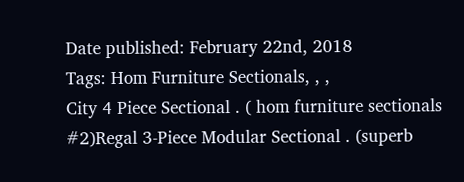Date published: February 22nd, 2018
Tags: Hom Furniture Sectionals, , ,
City 4 Piece Sectional . ( hom furniture sectionals  #2)Regal 3-Piece Modular Sectional . (superb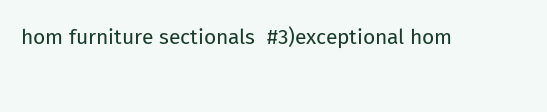hom furniture sectionals  #3)exceptional hom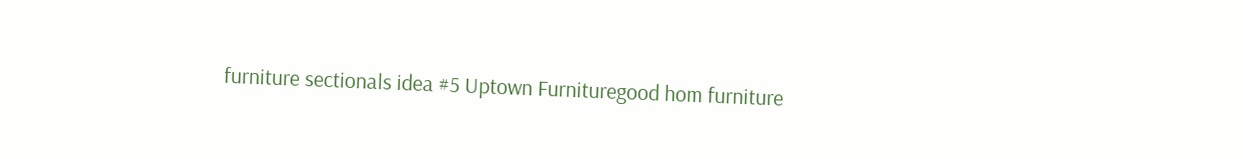furniture sectionals idea #5 Uptown Furnituregood hom furniture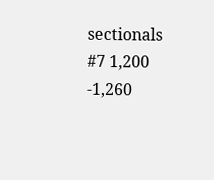sectionals #7 1,200 -1,260